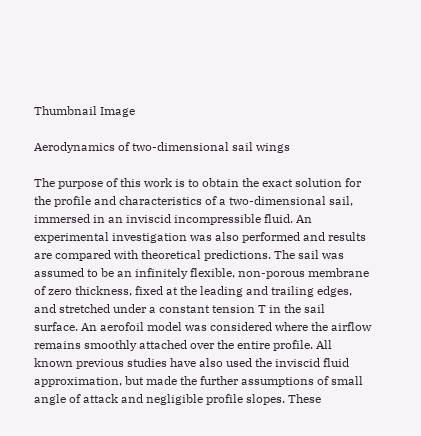Thumbnail Image

Aerodynamics of two-dimensional sail wings

The purpose of this work is to obtain the exact solution for the profile and characteristics of a two-dimensional sail, immersed in an inviscid incompressible fluid. An experimental investigation was also performed and results are compared with theoretical predictions. The sail was assumed to be an infinitely flexible, non-porous membrane of zero thickness, fixed at the leading and trailing edges, and stretched under a constant tension T in the sail surface. An aerofoil model was considered where the airflow remains smoothly attached over the entire profile. All known previous studies have also used the inviscid fluid approximation, but made the further assumptions of small angle of attack and negligible profile slopes. These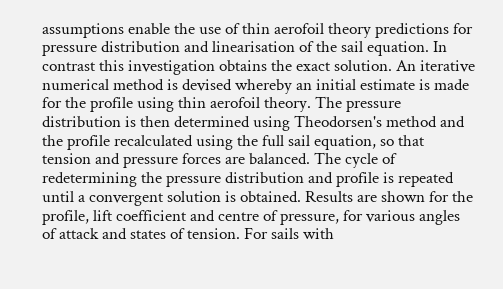assumptions enable the use of thin aerofoil theory predictions for pressure distribution and linearisation of the sail equation. In contrast this investigation obtains the exact solution. An iterative numerical method is devised whereby an initial estimate is made for the profile using thin aerofoil theory. The pressure distribution is then determined using Theodorsen's method and the profile recalculated using the full sail equation, so that tension and pressure forces are balanced. The cycle of redetermining the pressure distribution and profile is repeated until a convergent solution is obtained. Results are shown for the profile, lift coefficient and centre of pressure, for various angles of attack and states of tension. For sails with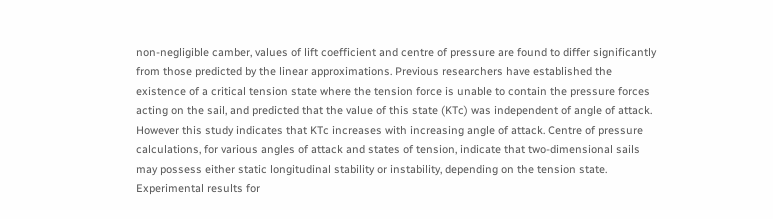non-negligible camber, values of lift coefficient and centre of pressure are found to differ significantly from those predicted by the linear approximations. Previous researchers have established the existence of a critical tension state where the tension force is unable to contain the pressure forces acting on the sail, and predicted that the value of this state (KTc) was independent of angle of attack. However this study indicates that KTc increases with increasing angle of attack. Centre of pressure calculations, for various angles of attack and states of tension, indicate that two-dimensional sails may possess either static longitudinal stability or instability, depending on the tension state. Experimental results for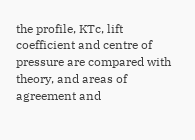the profile, KTc, lift coefficient and centre of pressure are compared with theory, and areas of agreement and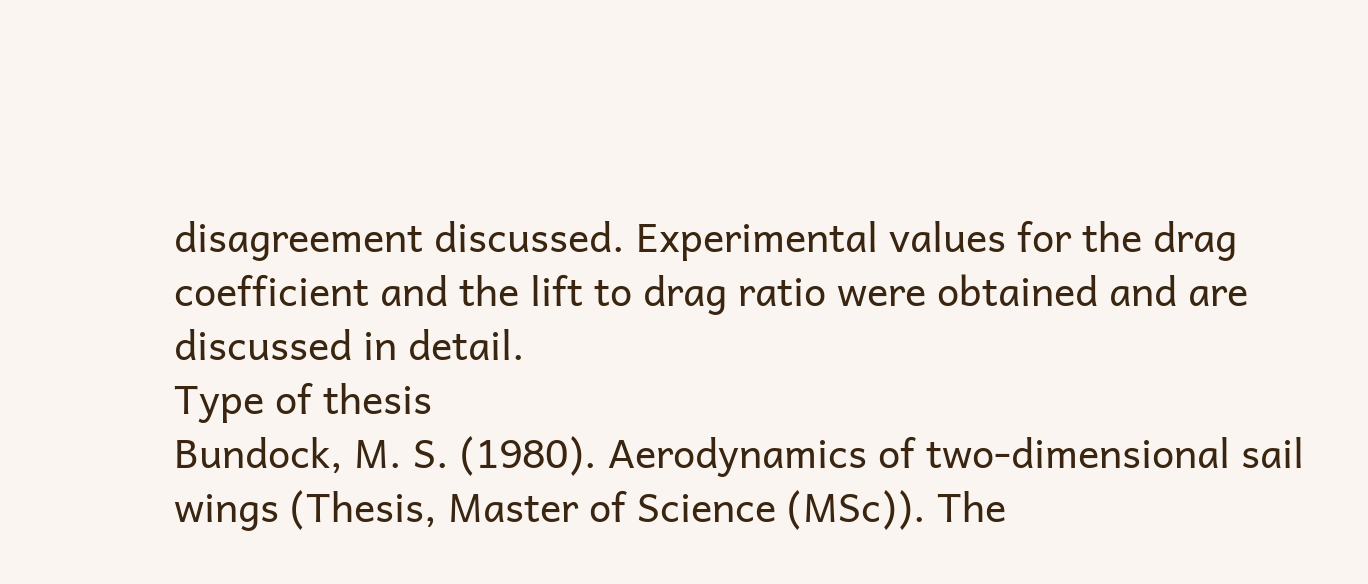disagreement discussed. Experimental values for the drag coefficient and the lift to drag ratio were obtained and are discussed in detail.
Type of thesis
Bundock, M. S. (1980). Aerodynamics of two-dimensional sail wings (Thesis, Master of Science (MSc)). The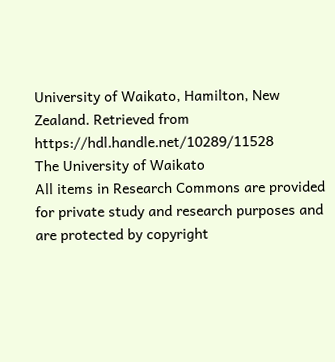University of Waikato, Hamilton, New Zealand. Retrieved from https://hdl.handle.net/10289/11528
The University of Waikato
All items in Research Commons are provided for private study and research purposes and are protected by copyright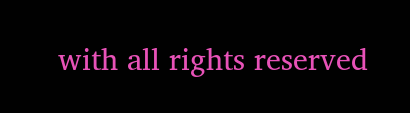with all rights reserved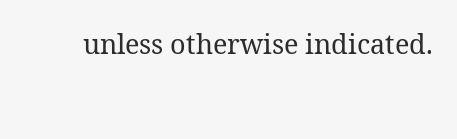unless otherwise indicated.